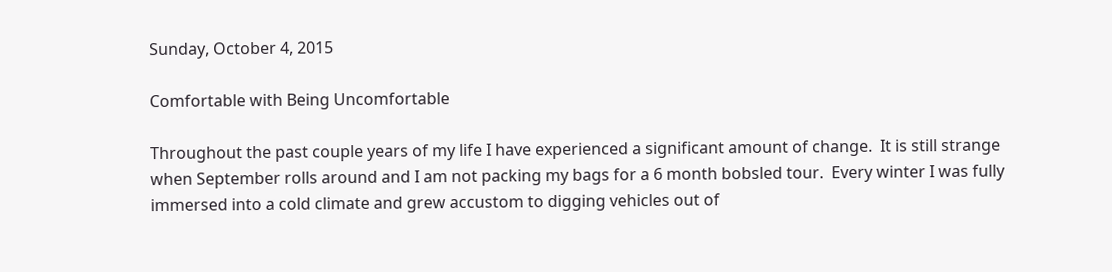Sunday, October 4, 2015

Comfortable with Being Uncomfortable

Throughout the past couple years of my life I have experienced a significant amount of change.  It is still strange when September rolls around and I am not packing my bags for a 6 month bobsled tour.  Every winter I was fully immersed into a cold climate and grew accustom to digging vehicles out of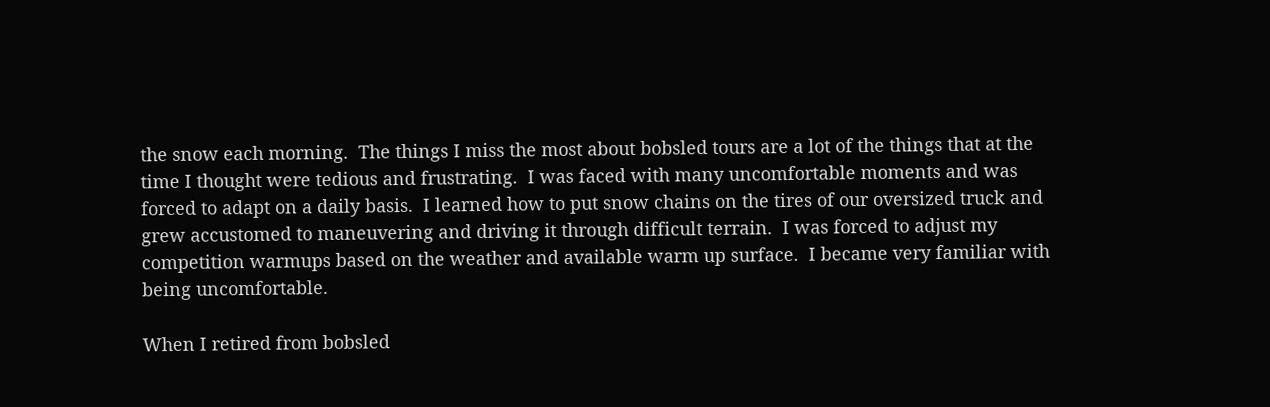the snow each morning.  The things I miss the most about bobsled tours are a lot of the things that at the time I thought were tedious and frustrating.  I was faced with many uncomfortable moments and was forced to adapt on a daily basis.  I learned how to put snow chains on the tires of our oversized truck and grew accustomed to maneuvering and driving it through difficult terrain.  I was forced to adjust my competition warmups based on the weather and available warm up surface.  I became very familiar with being uncomfortable.

When I retired from bobsled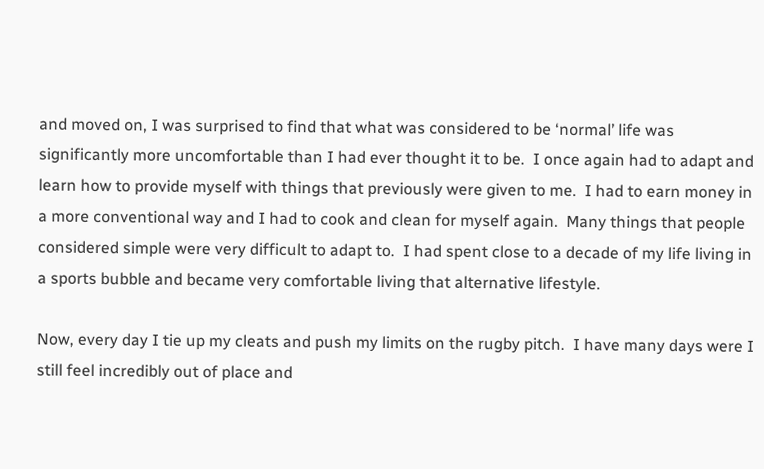and moved on, I was surprised to find that what was considered to be ‘normal’ life was significantly more uncomfortable than I had ever thought it to be.  I once again had to adapt and learn how to provide myself with things that previously were given to me.  I had to earn money in a more conventional way and I had to cook and clean for myself again.  Many things that people considered simple were very difficult to adapt to.  I had spent close to a decade of my life living in a sports bubble and became very comfortable living that alternative lifestyle.

Now, every day I tie up my cleats and push my limits on the rugby pitch.  I have many days were I still feel incredibly out of place and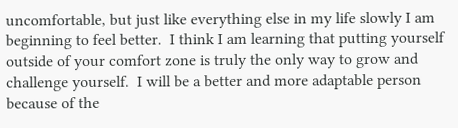uncomfortable, but just like everything else in my life slowly I am beginning to feel better.  I think I am learning that putting yourself outside of your comfort zone is truly the only way to grow and challenge yourself.  I will be a better and more adaptable person because of the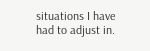situations I have had to adjust in.